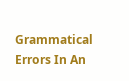Grammatical Errors In An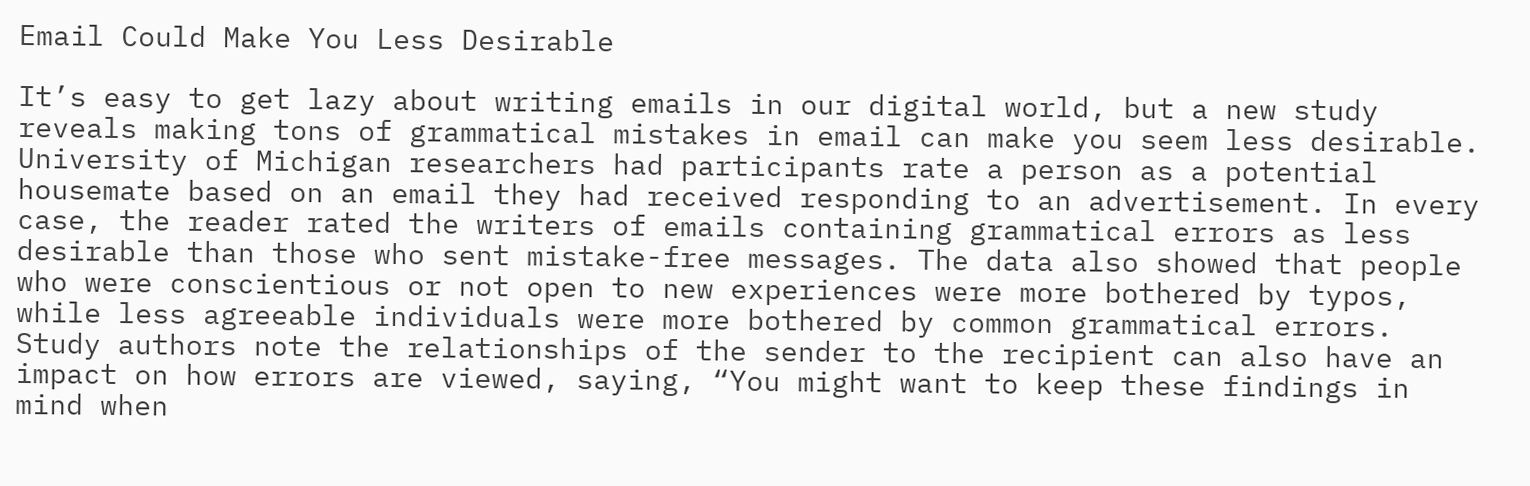Email Could Make You Less Desirable

It’s easy to get lazy about writing emails in our digital world, but a new study reveals making tons of grammatical mistakes in email can make you seem less desirable. University of Michigan researchers had participants rate a person as a potential housemate based on an email they had received responding to an advertisement. In every case, the reader rated the writers of emails containing grammatical errors as less desirable than those who sent mistake-free messages. The data also showed that people who were conscientious or not open to new experiences were more bothered by typos, while less agreeable individuals were more bothered by common grammatical errors. Study authors note the relationships of the sender to the recipient can also have an impact on how errors are viewed, saying, “You might want to keep these findings in mind when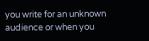you write for an unknown audience or when you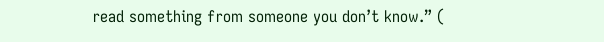read something from someone you don’t know.” (